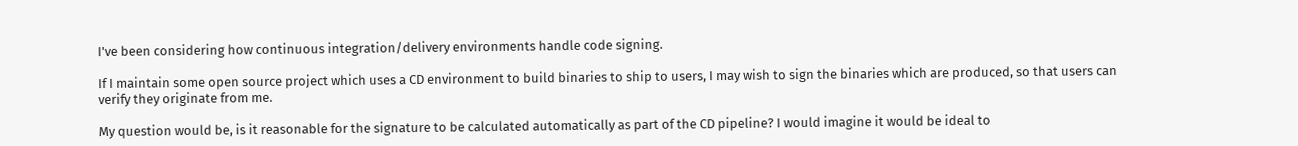I've been considering how continuous integration/delivery environments handle code signing.

If I maintain some open source project which uses a CD environment to build binaries to ship to users, I may wish to sign the binaries which are produced, so that users can verify they originate from me.

My question would be, is it reasonable for the signature to be calculated automatically as part of the CD pipeline? I would imagine it would be ideal to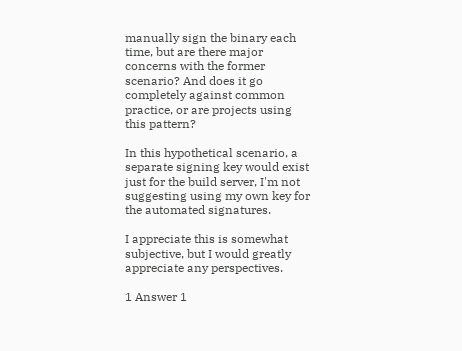manually sign the binary each time, but are there major concerns with the former scenario? And does it go completely against common practice, or are projects using this pattern?

In this hypothetical scenario, a separate signing key would exist just for the build server, I'm not suggesting using my own key for the automated signatures.

I appreciate this is somewhat subjective, but I would greatly appreciate any perspectives.

1 Answer 1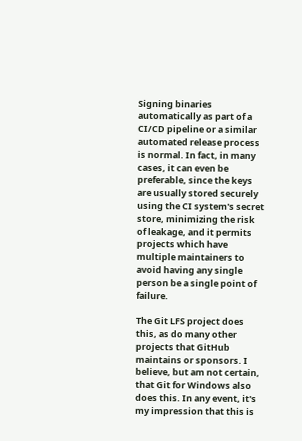Signing binaries automatically as part of a CI/CD pipeline or a similar automated release process is normal. In fact, in many cases, it can even be preferable, since the keys are usually stored securely using the CI system's secret store, minimizing the risk of leakage, and it permits projects which have multiple maintainers to avoid having any single person be a single point of failure.

The Git LFS project does this, as do many other projects that GitHub maintains or sponsors. I believe, but am not certain, that Git for Windows also does this. In any event, it's my impression that this is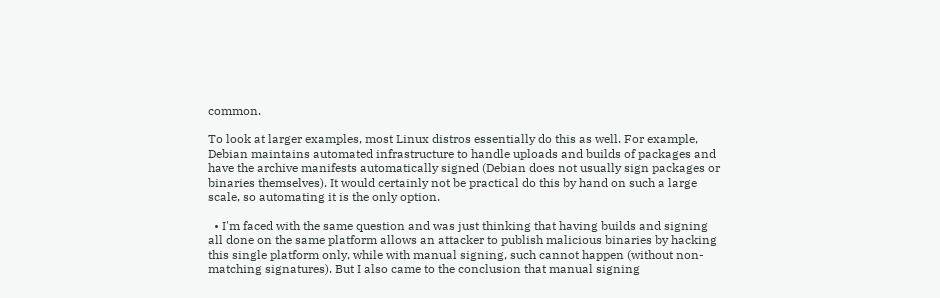common.

To look at larger examples, most Linux distros essentially do this as well. For example, Debian maintains automated infrastructure to handle uploads and builds of packages and have the archive manifests automatically signed (Debian does not usually sign packages or binaries themselves). It would certainly not be practical do this by hand on such a large scale, so automating it is the only option.

  • I'm faced with the same question and was just thinking that having builds and signing all done on the same platform allows an attacker to publish malicious binaries by hacking this single platform only, while with manual signing, such cannot happen (without non-matching signatures). But I also came to the conclusion that manual signing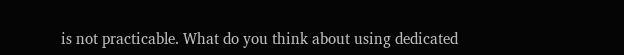is not practicable. What do you think about using dedicated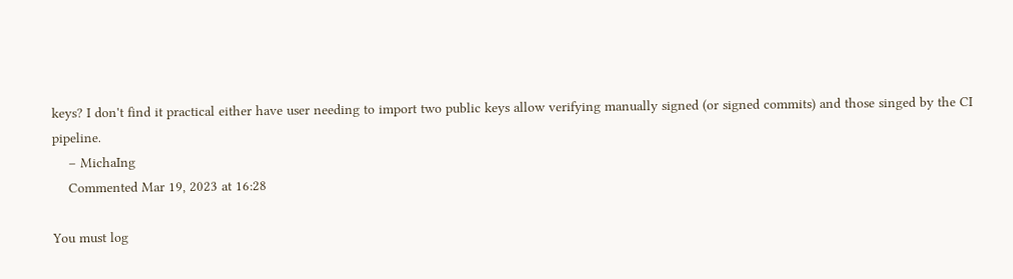keys? I don't find it practical either have user needing to import two public keys allow verifying manually signed (or signed commits) and those singed by the CI pipeline.
    – MichaIng
    Commented Mar 19, 2023 at 16:28

You must log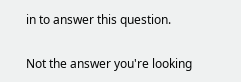in to answer this question.

Not the answer you're looking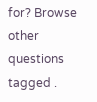for? Browse other questions tagged .